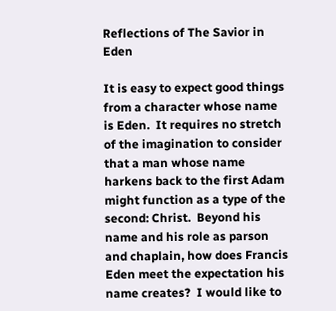Reflections of The Savior in Eden

It is easy to expect good things from a character whose name is Eden.  It requires no stretch of the imagination to consider that a man whose name harkens back to the first Adam might function as a type of the second: Christ.  Beyond his name and his role as parson and chaplain, how does Francis Eden meet the expectation his name creates?  I would like to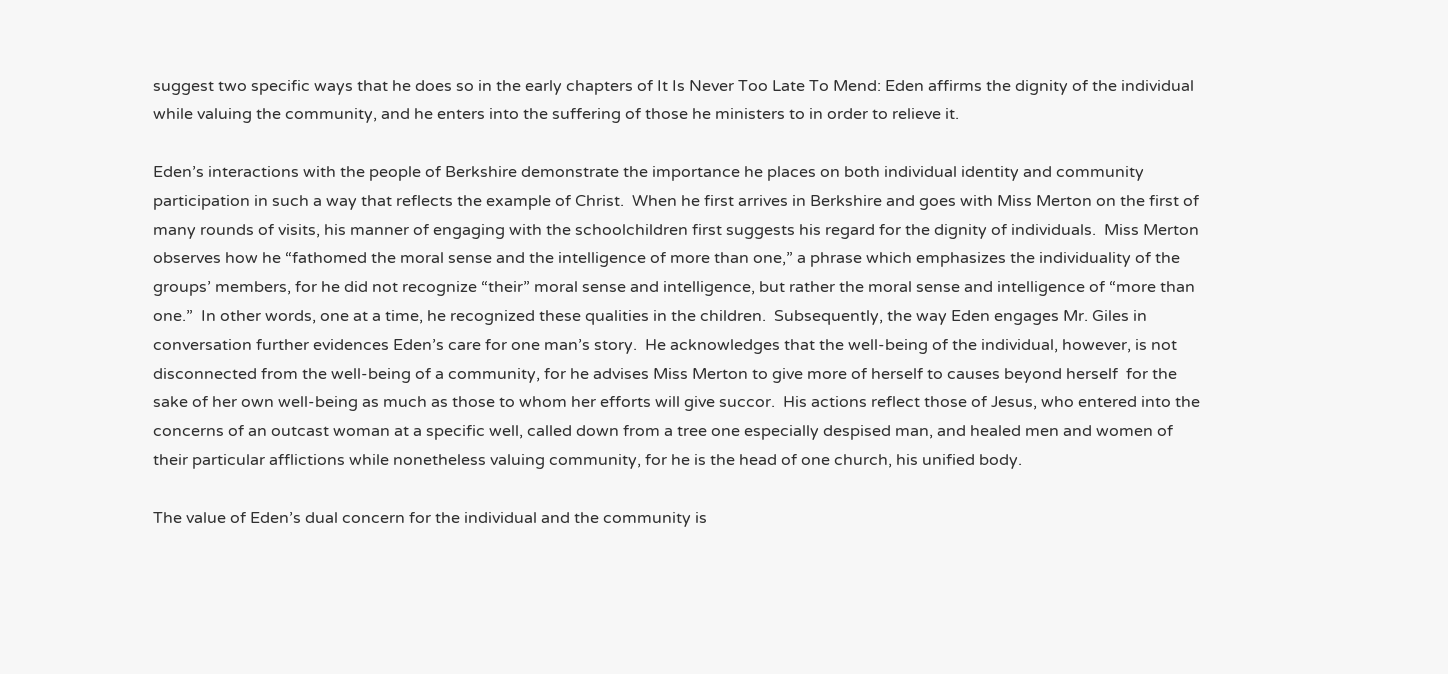suggest two specific ways that he does so in the early chapters of It Is Never Too Late To Mend: Eden affirms the dignity of the individual while valuing the community, and he enters into the suffering of those he ministers to in order to relieve it.

Eden’s interactions with the people of Berkshire demonstrate the importance he places on both individual identity and community participation in such a way that reflects the example of Christ.  When he first arrives in Berkshire and goes with Miss Merton on the first of many rounds of visits, his manner of engaging with the schoolchildren first suggests his regard for the dignity of individuals.  Miss Merton observes how he “fathomed the moral sense and the intelligence of more than one,” a phrase which emphasizes the individuality of the groups’ members, for he did not recognize “their” moral sense and intelligence, but rather the moral sense and intelligence of “more than one.”  In other words, one at a time, he recognized these qualities in the children.  Subsequently, the way Eden engages Mr. Giles in conversation further evidences Eden’s care for one man’s story.  He acknowledges that the well-being of the individual, however, is not disconnected from the well-being of a community, for he advises Miss Merton to give more of herself to causes beyond herself  for the sake of her own well-being as much as those to whom her efforts will give succor.  His actions reflect those of Jesus, who entered into the concerns of an outcast woman at a specific well, called down from a tree one especially despised man, and healed men and women of their particular afflictions while nonetheless valuing community, for he is the head of one church, his unified body.

The value of Eden’s dual concern for the individual and the community is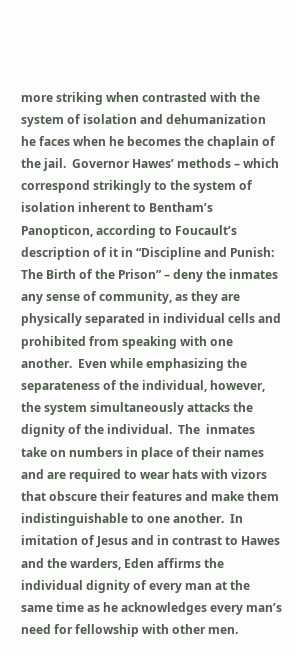more striking when contrasted with the system of isolation and dehumanization he faces when he becomes the chaplain of the jail.  Governor Hawes’ methods – which correspond strikingly to the system of isolation inherent to Bentham’s Panopticon, according to Foucault’s description of it in “Discipline and Punish: The Birth of the Prison” – deny the inmates any sense of community, as they are physically separated in individual cells and prohibited from speaking with one another.  Even while emphasizing the separateness of the individual, however, the system simultaneously attacks the dignity of the individual.  The  inmates take on numbers in place of their names and are required to wear hats with vizors that obscure their features and make them indistinguishable to one another.  In imitation of Jesus and in contrast to Hawes and the warders, Eden affirms the individual dignity of every man at the same time as he acknowledges every man’s need for fellowship with other men.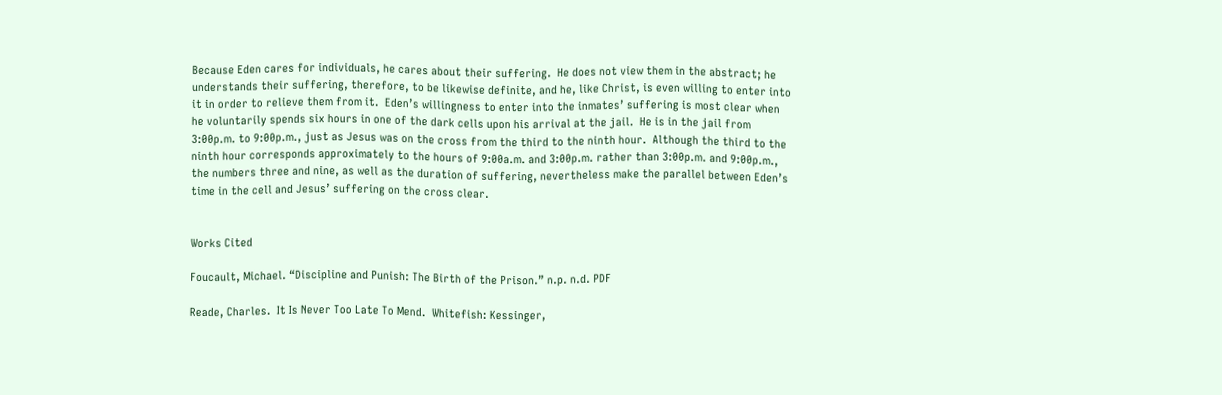Because Eden cares for individuals, he cares about their suffering.  He does not view them in the abstract; he understands their suffering, therefore, to be likewise definite, and he, like Christ, is even willing to enter into it in order to relieve them from it.  Eden’s willingness to enter into the inmates’ suffering is most clear when he voluntarily spends six hours in one of the dark cells upon his arrival at the jail.  He is in the jail from 3:00p.m. to 9:00p.m., just as Jesus was on the cross from the third to the ninth hour.  Although the third to the ninth hour corresponds approximately to the hours of 9:00a.m. and 3:00p.m. rather than 3:00p.m. and 9:00p.m., the numbers three and nine, as well as the duration of suffering, nevertheless make the parallel between Eden’s time in the cell and Jesus’ suffering on the cross clear.


Works Cited

Foucault, Michael. “Discipline and Punish: The Birth of the Prison.” n.p. n.d. PDF

Reade, Charles.  It Is Never Too Late To Mend.  Whitefish: Kessinger,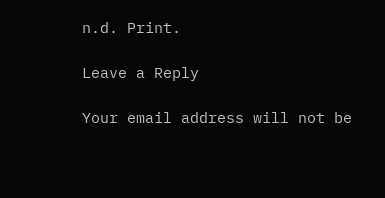n.d. Print.

Leave a Reply

Your email address will not be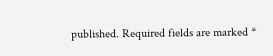published. Required fields are marked *